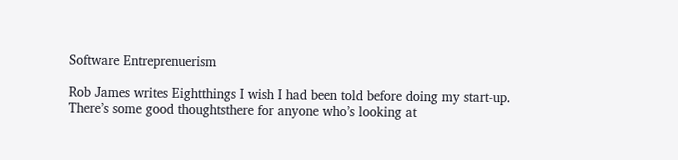Software Entreprenuerism

Rob James writes Eightthings I wish I had been told before doing my start-up. There’s some good thoughtsthere for anyone who’s looking at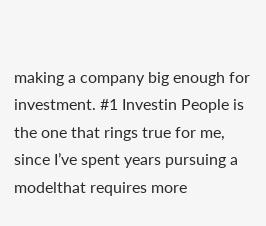making a company big enough for investment. #1 Investin People is the one that rings true for me, since I’ve spent years pursuing a modelthat requires more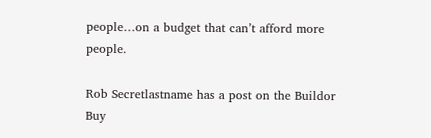people…on a budget that can’t afford more people.

Rob Secretlastname has a post on the Buildor Buy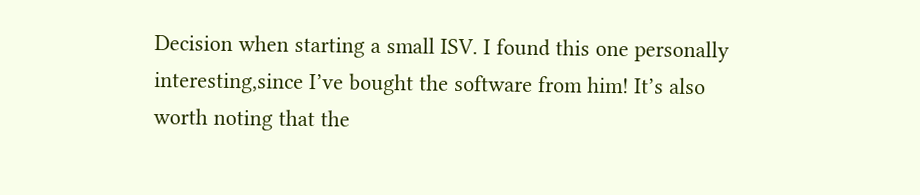Decision when starting a small ISV. I found this one personally interesting,since I’ve bought the software from him! It’s also worth noting that the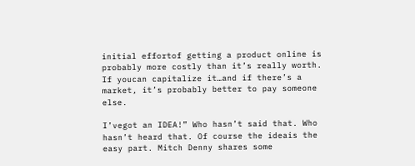initial effortof getting a product online is probably more costly than it’s really worth. If youcan capitalize it…and if there’s a market, it’s probably better to pay someone else.

I’vegot an IDEA!” Who hasn’t said that. Who hasn’t heard that. Of course the ideais the easy part. Mitch Denny shares some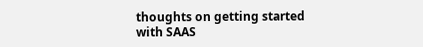thoughts on getting started with SAAS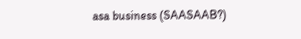asa business (SAASAAB?)